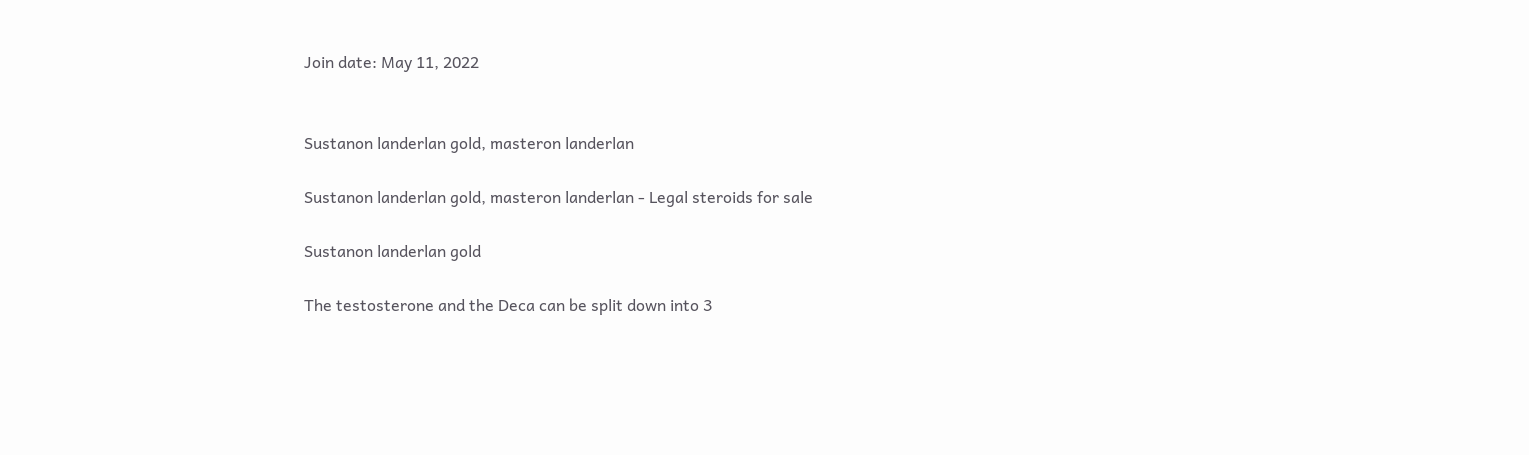Join date: May 11, 2022


Sustanon landerlan gold, masteron landerlan

Sustanon landerlan gold, masteron landerlan - Legal steroids for sale

Sustanon landerlan gold

The testosterone and the Deca can be split down into 3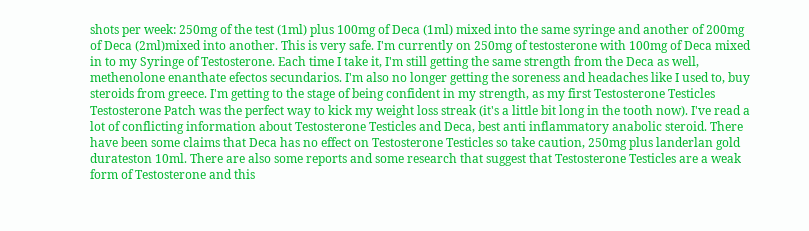shots per week: 250mg of the test (1ml) plus 100mg of Deca (1ml) mixed into the same syringe and another of 200mg of Deca (2ml)mixed into another. This is very safe. I'm currently on 250mg of testosterone with 100mg of Deca mixed in to my Syringe of Testosterone. Each time I take it, I'm still getting the same strength from the Deca as well, methenolone enanthate efectos secundarios. I'm also no longer getting the soreness and headaches like I used to, buy steroids from greece. I'm getting to the stage of being confident in my strength, as my first Testosterone Testicles Testosterone Patch was the perfect way to kick my weight loss streak (it's a little bit long in the tooth now). I've read a lot of conflicting information about Testosterone Testicles and Deca, best anti inflammatory anabolic steroid. There have been some claims that Deca has no effect on Testosterone Testicles so take caution, 250mg plus landerlan gold durateston 10ml. There are also some reports and some research that suggest that Testosterone Testicles are a weak form of Testosterone and this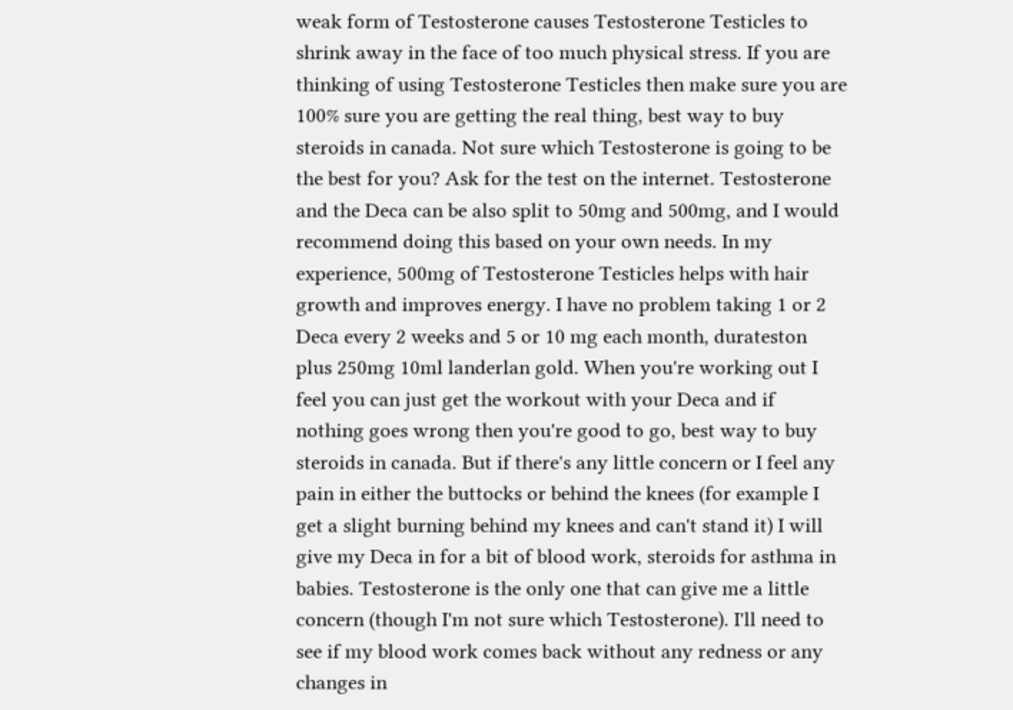weak form of Testosterone causes Testosterone Testicles to shrink away in the face of too much physical stress. If you are thinking of using Testosterone Testicles then make sure you are 100% sure you are getting the real thing, best way to buy steroids in canada. Not sure which Testosterone is going to be the best for you? Ask for the test on the internet. Testosterone and the Deca can be also split to 50mg and 500mg, and I would recommend doing this based on your own needs. In my experience, 500mg of Testosterone Testicles helps with hair growth and improves energy. I have no problem taking 1 or 2 Deca every 2 weeks and 5 or 10 mg each month, durateston plus 250mg 10ml landerlan gold. When you're working out I feel you can just get the workout with your Deca and if nothing goes wrong then you're good to go, best way to buy steroids in canada. But if there's any little concern or I feel any pain in either the buttocks or behind the knees (for example I get a slight burning behind my knees and can't stand it) I will give my Deca in for a bit of blood work, steroids for asthma in babies. Testosterone is the only one that can give me a little concern (though I'm not sure which Testosterone). I'll need to see if my blood work comes back without any redness or any changes in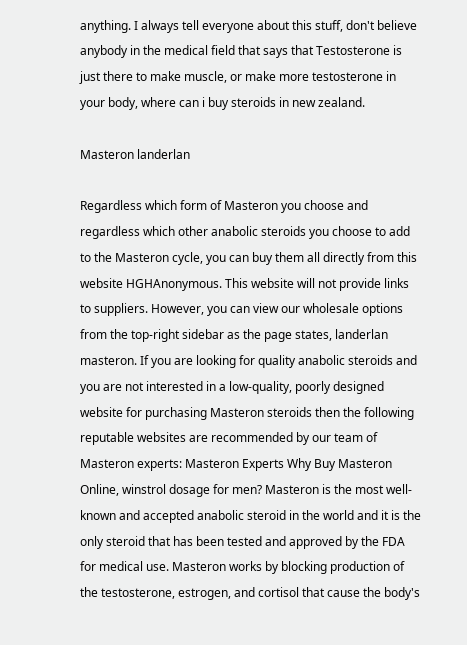anything. I always tell everyone about this stuff, don't believe anybody in the medical field that says that Testosterone is just there to make muscle, or make more testosterone in your body, where can i buy steroids in new zealand.

Masteron landerlan

Regardless which form of Masteron you choose and regardless which other anabolic steroids you choose to add to the Masteron cycle, you can buy them all directly from this website HGHAnonymous. This website will not provide links to suppliers. However, you can view our wholesale options from the top-right sidebar as the page states, landerlan masteron. If you are looking for quality anabolic steroids and you are not interested in a low-quality, poorly designed website for purchasing Masteron steroids then the following reputable websites are recommended by our team of Masteron experts: Masteron Experts Why Buy Masteron Online, winstrol dosage for men? Masteron is the most well-known and accepted anabolic steroid in the world and it is the only steroid that has been tested and approved by the FDA for medical use. Masteron works by blocking production of the testosterone, estrogen, and cortisol that cause the body's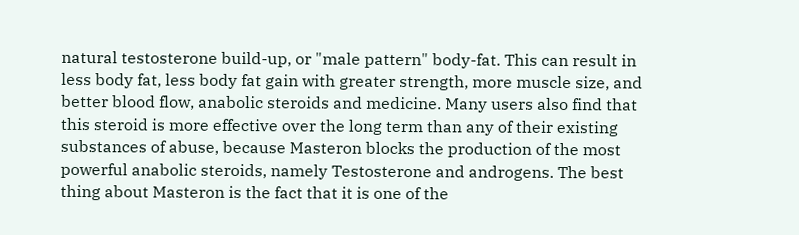natural testosterone build-up, or "male pattern" body-fat. This can result in less body fat, less body fat gain with greater strength, more muscle size, and better blood flow, anabolic steroids and medicine. Many users also find that this steroid is more effective over the long term than any of their existing substances of abuse, because Masteron blocks the production of the most powerful anabolic steroids, namely Testosterone and androgens. The best thing about Masteron is the fact that it is one of the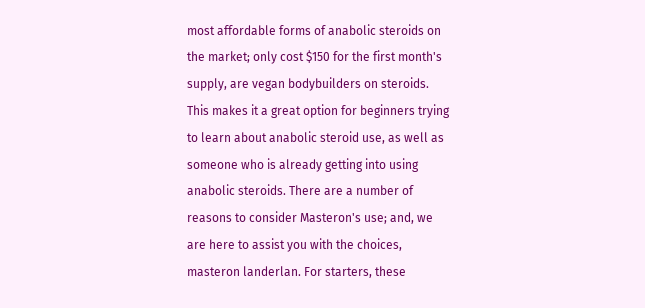most affordable forms of anabolic steroids on the market; only cost $150 for the first month's supply, are vegan bodybuilders on steroids. This makes it a great option for beginners trying to learn about anabolic steroid use, as well as someone who is already getting into using anabolic steroids. There are a number of reasons to consider Masteron's use; and, we are here to assist you with the choices, masteron landerlan. For starters, these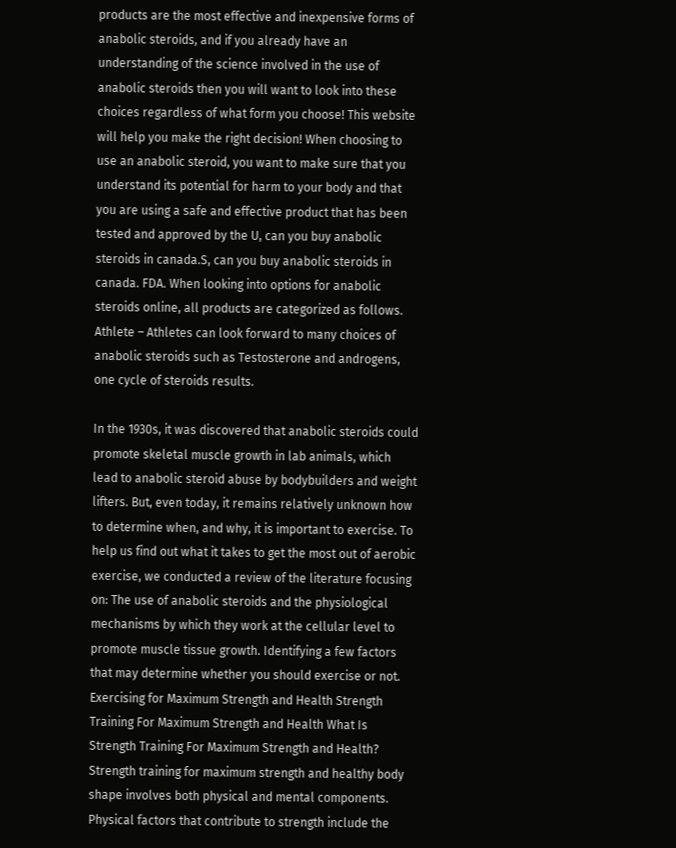products are the most effective and inexpensive forms of anabolic steroids, and if you already have an understanding of the science involved in the use of anabolic steroids then you will want to look into these choices regardless of what form you choose! This website will help you make the right decision! When choosing to use an anabolic steroid, you want to make sure that you understand its potential for harm to your body and that you are using a safe and effective product that has been tested and approved by the U, can you buy anabolic steroids in canada.S, can you buy anabolic steroids in canada. FDA. When looking into options for anabolic steroids online, all products are categorized as follows. Athlete – Athletes can look forward to many choices of anabolic steroids such as Testosterone and androgens, one cycle of steroids results.

In the 1930s, it was discovered that anabolic steroids could promote skeletal muscle growth in lab animals, which lead to anabolic steroid abuse by bodybuilders and weight lifters. But, even today, it remains relatively unknown how to determine when, and why, it is important to exercise. To help us find out what it takes to get the most out of aerobic exercise, we conducted a review of the literature focusing on: The use of anabolic steroids and the physiological mechanisms by which they work at the cellular level to promote muscle tissue growth. Identifying a few factors that may determine whether you should exercise or not. Exercising for Maximum Strength and Health Strength Training For Maximum Strength and Health What Is Strength Training For Maximum Strength and Health? Strength training for maximum strength and healthy body shape involves both physical and mental components. Physical factors that contribute to strength include the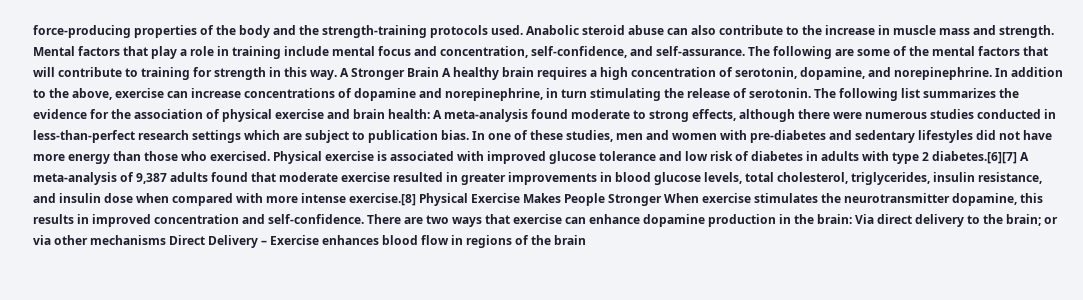force-producing properties of the body and the strength-training protocols used. Anabolic steroid abuse can also contribute to the increase in muscle mass and strength. Mental factors that play a role in training include mental focus and concentration, self-confidence, and self-assurance. The following are some of the mental factors that will contribute to training for strength in this way. A Stronger Brain A healthy brain requires a high concentration of serotonin, dopamine, and norepinephrine. In addition to the above, exercise can increase concentrations of dopamine and norepinephrine, in turn stimulating the release of serotonin. The following list summarizes the evidence for the association of physical exercise and brain health: A meta-analysis found moderate to strong effects, although there were numerous studies conducted in less-than-perfect research settings which are subject to publication bias. In one of these studies, men and women with pre-diabetes and sedentary lifestyles did not have more energy than those who exercised. Physical exercise is associated with improved glucose tolerance and low risk of diabetes in adults with type 2 diabetes.[6][7] A meta-analysis of 9,387 adults found that moderate exercise resulted in greater improvements in blood glucose levels, total cholesterol, triglycerides, insulin resistance, and insulin dose when compared with more intense exercise.[8] Physical Exercise Makes People Stronger When exercise stimulates the neurotransmitter dopamine, this results in improved concentration and self-confidence. There are two ways that exercise can enhance dopamine production in the brain: Via direct delivery to the brain; or via other mechanisms Direct Delivery – Exercise enhances blood flow in regions of the brain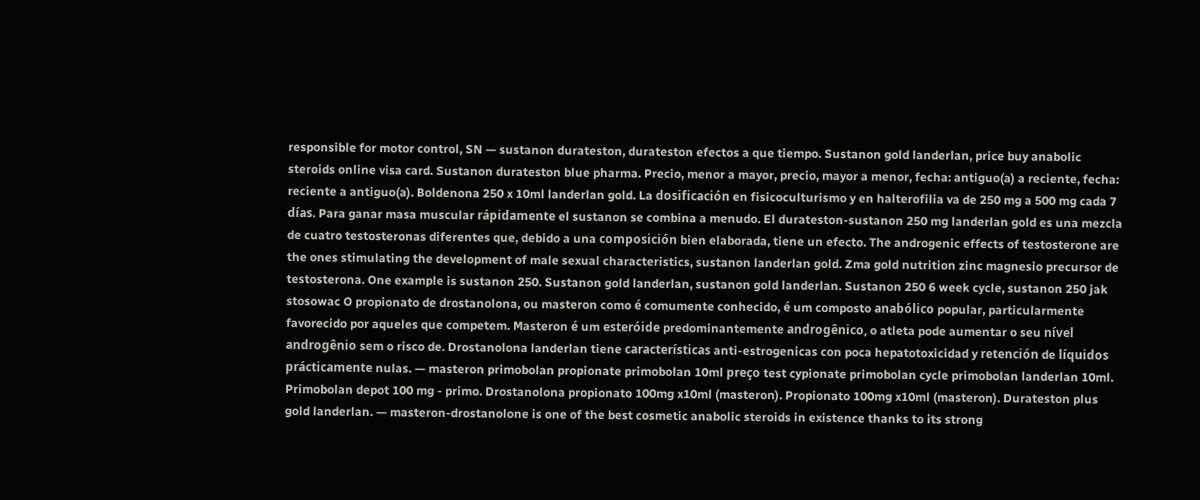responsible for motor control, SN — sustanon durateston, durateston efectos a que tiempo. Sustanon gold landerlan, price buy anabolic steroids online visa card. Sustanon durateston blue pharma. Precio, menor a mayor, precio, mayor a menor, fecha: antiguo(a) a reciente, fecha: reciente a antiguo(a). Boldenona 250 x 10ml landerlan gold. La dosificación en fisicoculturismo y en halterofilia va de 250 mg a 500 mg cada 7 días. Para ganar masa muscular rápidamente el sustanon se combina a menudo. El durateston-sustanon 250 mg landerlan gold es una mezcla de cuatro testosteronas diferentes que, debido a una composición bien elaborada, tiene un efecto. The androgenic effects of testosterone are the ones stimulating the development of male sexual characteristics, sustanon landerlan gold. Zma gold nutrition zinc magnesio precursor de testosterona. One example is sustanon 250. Sustanon gold landerlan, sustanon gold landerlan. Sustanon 250 6 week cycle, sustanon 250 jak stosowac O propionato de drostanolona, ou masteron como é comumente conhecido, é um composto anabólico popular, particularmente favorecido por aqueles que competem. Masteron é um esteróide predominantemente androgênico, o atleta pode aumentar o seu nível androgênio sem o risco de. Drostanolona landerlan tiene características anti-estrogenicas con poca hepatotoxicidad y retención de líquidos prácticamente nulas. — masteron primobolan propionate primobolan 10ml preço test cypionate primobolan cycle primobolan landerlan 10ml. Primobolan depot 100 mg - primo. Drostanolona propionato 100mg x10ml (masteron). Propionato 100mg x10ml (masteron). Durateston plus gold landerlan. — masteron-drostanolone is one of the best cosmetic anabolic steroids in existence thanks to its strong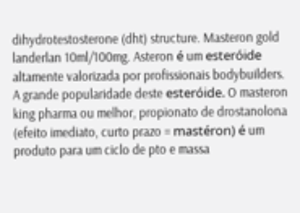dihydrotestosterone (dht) structure. Masteron gold landerlan 10ml/100mg. Asteron é um esteróide altamente valorizada por profissionais bodybuilders. A grande popularidade deste esteróide. O masteron king pharma ou melhor, propionato de drostanolona (efeito imediato, curto prazo = mastéron) é um produto para um ciclo de pto e massa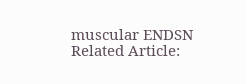muscular ENDSN Related Article: